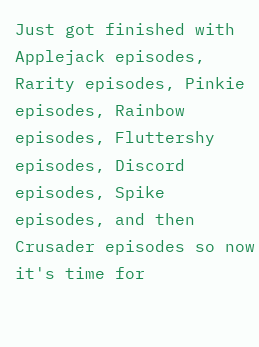Just got finished with Applejack episodes, Rarity episodes, Pinkie episodes, Rainbow episodes, Fluttershy episodes, Discord episodes, Spike episodes, and then Crusader episodes so now it's time for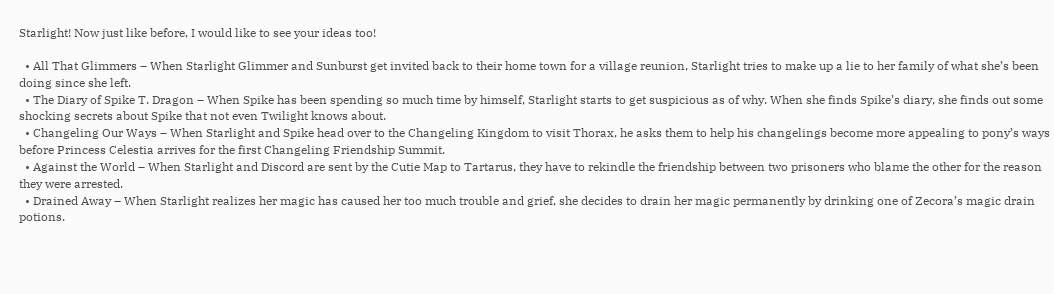Starlight! Now just like before, I would like to see your ideas too!

  • All That Glimmers – When Starlight Glimmer and Sunburst get invited back to their home town for a village reunion, Starlight tries to make up a lie to her family of what she’s been doing since she left.
  • The Diary of Spike T. Dragon – When Spike has been spending so much time by himself, Starlight starts to get suspicious as of why. When she finds Spike’s diary, she finds out some shocking secrets about Spike that not even Twilight knows about.
  • Changeling Our Ways – When Starlight and Spike head over to the Changeling Kingdom to visit Thorax, he asks them to help his changelings become more appealing to pony’s ways before Princess Celestia arrives for the first Changeling Friendship Summit.
  • Against the World – When Starlight and Discord are sent by the Cutie Map to Tartarus, they have to rekindle the friendship between two prisoners who blame the other for the reason they were arrested.
  • Drained Away – When Starlight realizes her magic has caused her too much trouble and grief, she decides to drain her magic permanently by drinking one of Zecora’s magic drain potions.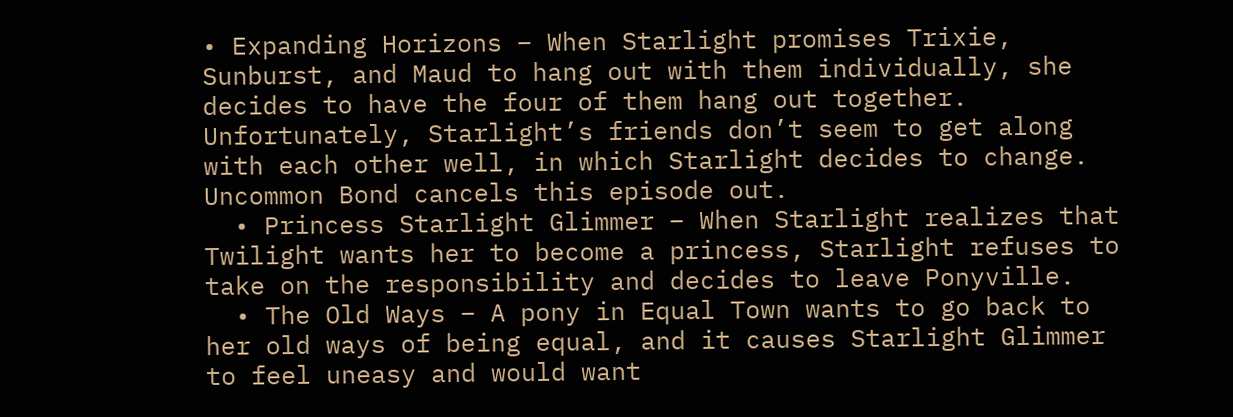• Expanding Horizons – When Starlight promises Trixie, Sunburst, and Maud to hang out with them individually, she decides to have the four of them hang out together. Unfortunately, Starlight’s friends don’t seem to get along with each other well, in which Starlight decides to change. Uncommon Bond cancels this episode out.
  • Princess Starlight Glimmer – When Starlight realizes that Twilight wants her to become a princess, Starlight refuses to take on the responsibility and decides to leave Ponyville.
  • The Old Ways – A pony in Equal Town wants to go back to her old ways of being equal, and it causes Starlight Glimmer to feel uneasy and would want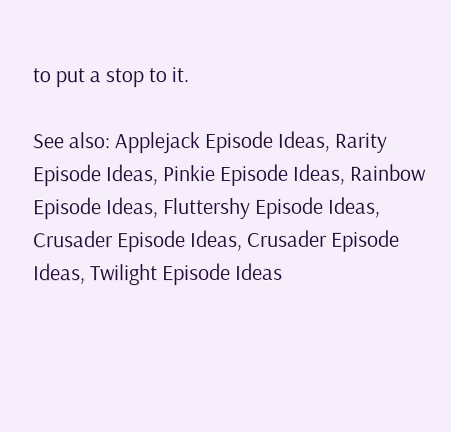to put a stop to it.

See also: Applejack Episode Ideas, Rarity Episode Ideas, Pinkie Episode Ideas, Rainbow Episode Ideas, Fluttershy Episode Ideas, Crusader Episode Ideas, Crusader Episode Ideas, Twilight Episode Ideas